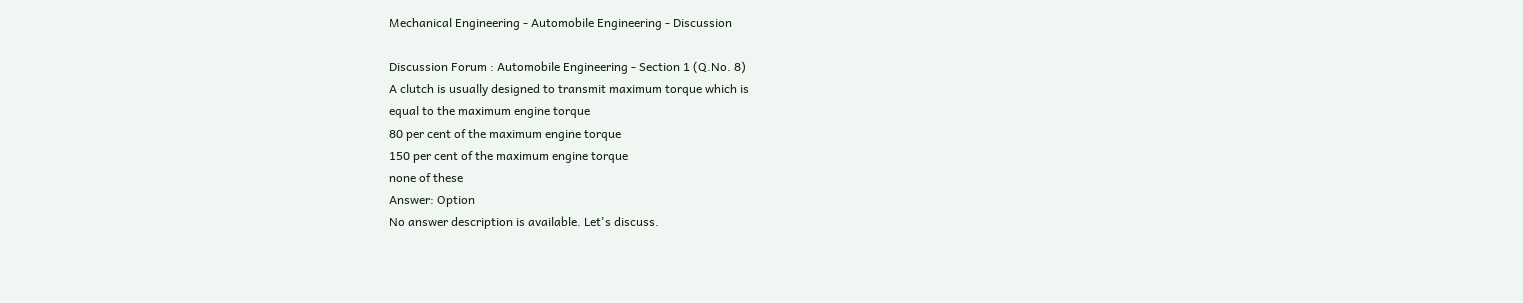Mechanical Engineering - Automobile Engineering - Discussion

Discussion Forum : Automobile Engineering - Section 1 (Q.No. 8)
A clutch is usually designed to transmit maximum torque which is
equal to the maximum engine torque
80 per cent of the maximum engine torque
150 per cent of the maximum engine torque
none of these
Answer: Option
No answer description is available. Let's discuss.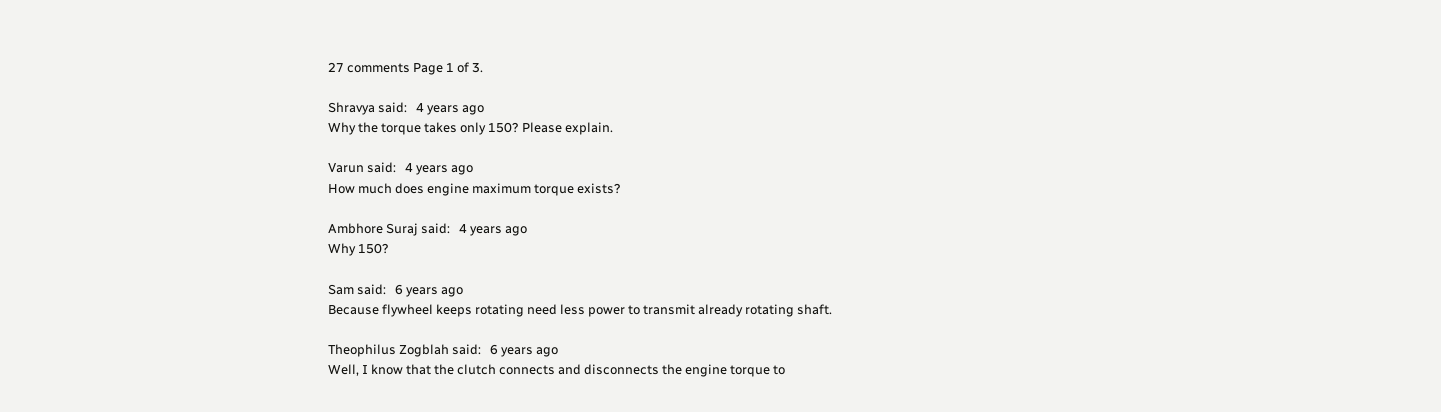27 comments Page 1 of 3.

Shravya said:   4 years ago
Why the torque takes only 150? Please explain.

Varun said:   4 years ago
How much does engine maximum torque exists?

Ambhore Suraj said:   4 years ago
Why 150?

Sam said:   6 years ago
Because flywheel keeps rotating need less power to transmit already rotating shaft.

Theophilus Zogblah said:   6 years ago
Well, I know that the clutch connects and disconnects the engine torque to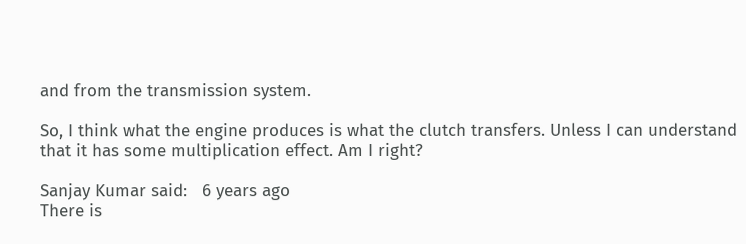and from the transmission system.

So, I think what the engine produces is what the clutch transfers. Unless I can understand that it has some multiplication effect. Am I right?

Sanjay Kumar said:   6 years ago
There is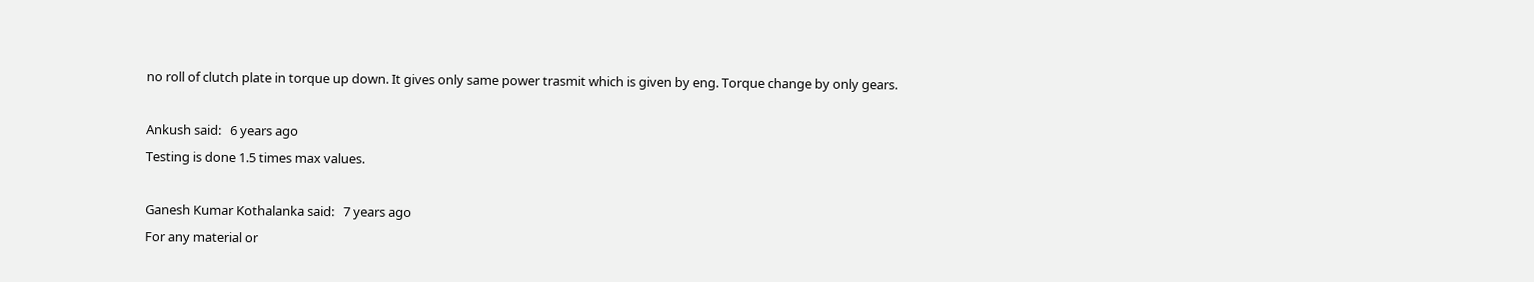no roll of clutch plate in torque up down. It gives only same power trasmit which is given by eng. Torque change by only gears.

Ankush said:   6 years ago
Testing is done 1.5 times max values.

Ganesh Kumar Kothalanka said:   7 years ago
For any material or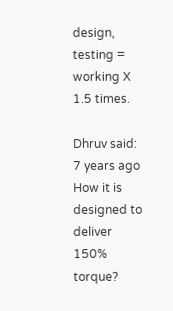design, testing = working X 1.5 times.

Dhruv said:   7 years ago
How it is designed to deliver 150% torque?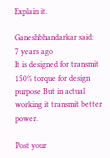Explain it.

Ganeshbhandarkar said:   7 years ago
It is designed for transmit 150% torque for design purpose But in actual working it transmit better power.

Post your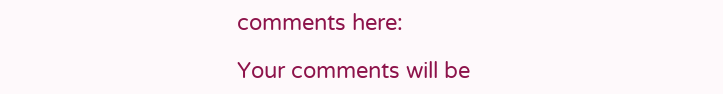comments here:

Your comments will be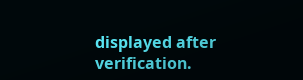displayed after verification.